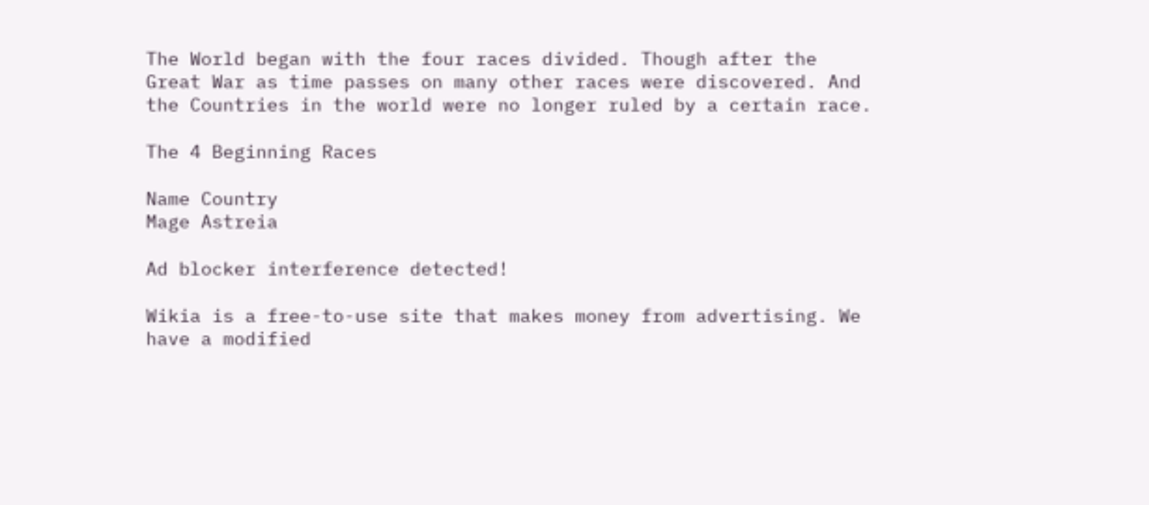The World began with the four races divided. Though after the Great War as time passes on many other races were discovered. And the Countries in the world were no longer ruled by a certain race.

The 4 Beginning Races

Name Country
Mage Astreia

Ad blocker interference detected!

Wikia is a free-to-use site that makes money from advertising. We have a modified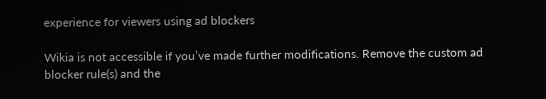experience for viewers using ad blockers

Wikia is not accessible if you’ve made further modifications. Remove the custom ad blocker rule(s) and the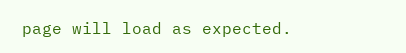page will load as expected.